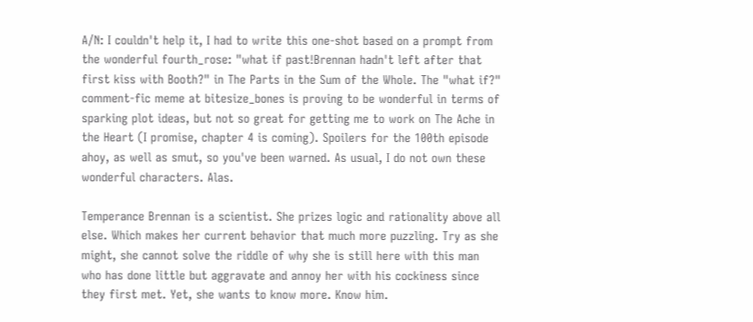A/N: I couldn't help it, I had to write this one-shot based on a prompt from the wonderful fourth_rose: "what if past!Brennan hadn't left after that first kiss with Booth?" in The Parts in the Sum of the Whole. The "what if?" comment-fic meme at bitesize_bones is proving to be wonderful in terms of sparking plot ideas, but not so great for getting me to work on The Ache in the Heart (I promise, chapter 4 is coming). Spoilers for the 100th episode ahoy, as well as smut, so you've been warned. As usual, I do not own these wonderful characters. Alas.

Temperance Brennan is a scientist. She prizes logic and rationality above all else. Which makes her current behavior that much more puzzling. Try as she might, she cannot solve the riddle of why she is still here with this man who has done little but aggravate and annoy her with his cockiness since they first met. Yet, she wants to know more. Know him.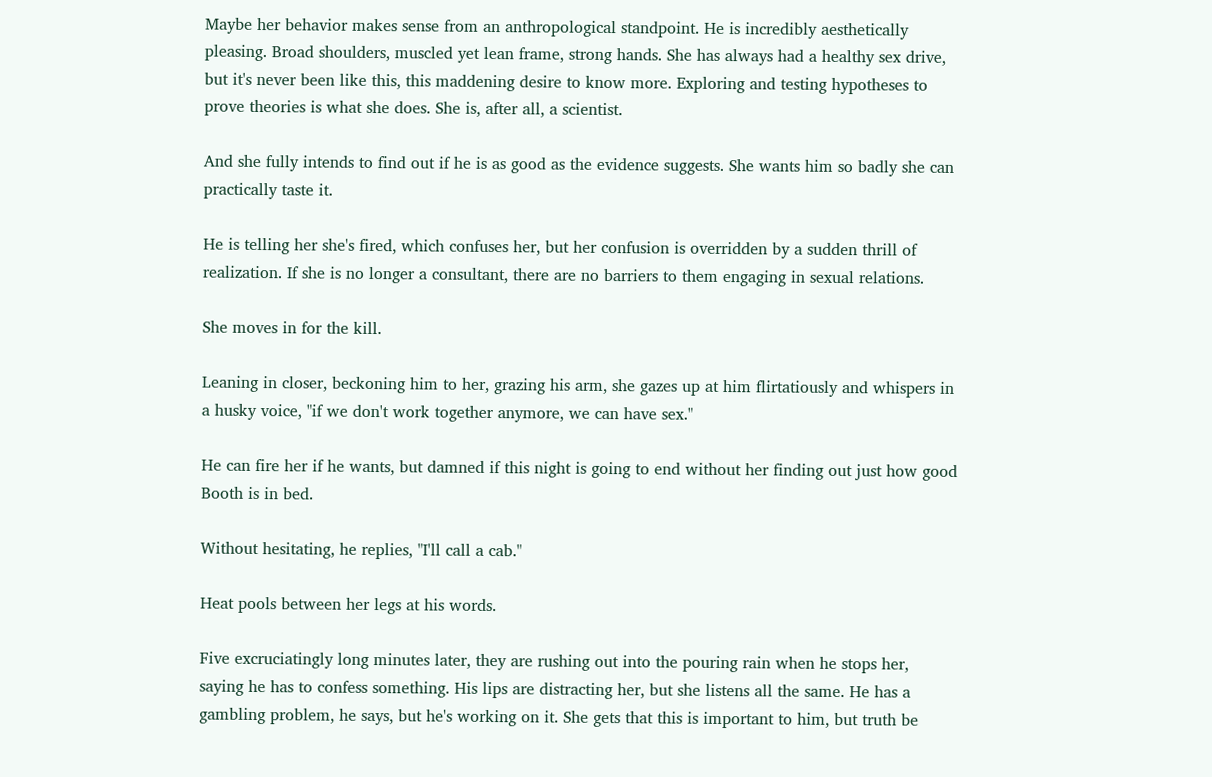Maybe her behavior makes sense from an anthropological standpoint. He is incredibly aesthetically pleasing. Broad shoulders, muscled yet lean frame, strong hands. She has always had a healthy sex drive, but it's never been like this, this maddening desire to know more. Exploring and testing hypotheses to prove theories is what she does. She is, after all, a scientist.

And she fully intends to find out if he is as good as the evidence suggests. She wants him so badly she can practically taste it.

He is telling her she's fired, which confuses her, but her confusion is overridden by a sudden thrill of realization. If she is no longer a consultant, there are no barriers to them engaging in sexual relations.

She moves in for the kill.

Leaning in closer, beckoning him to her, grazing his arm, she gazes up at him flirtatiously and whispers in a husky voice, "if we don't work together anymore, we can have sex."

He can fire her if he wants, but damned if this night is going to end without her finding out just how good Booth is in bed.

Without hesitating, he replies, "I'll call a cab."

Heat pools between her legs at his words.

Five excruciatingly long minutes later, they are rushing out into the pouring rain when he stops her, saying he has to confess something. His lips are distracting her, but she listens all the same. He has a gambling problem, he says, but he's working on it. She gets that this is important to him, but truth be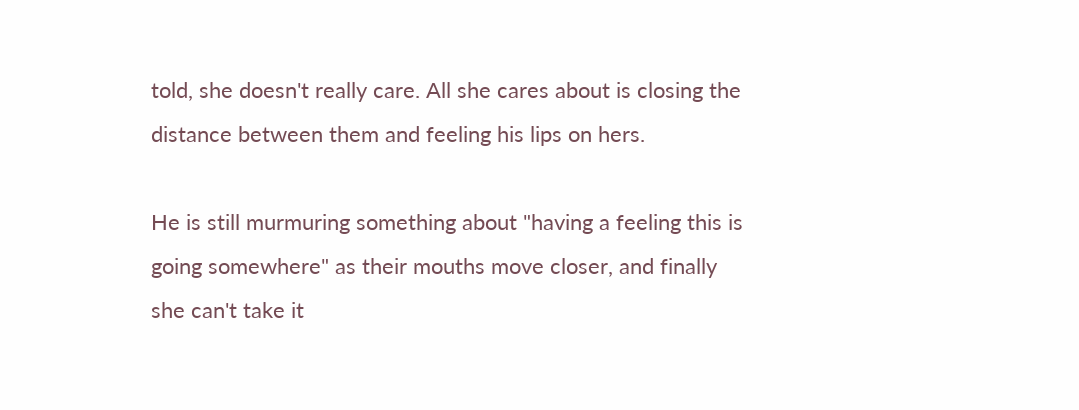told, she doesn't really care. All she cares about is closing the distance between them and feeling his lips on hers.

He is still murmuring something about "having a feeling this is going somewhere" as their mouths move closer, and finally she can't take it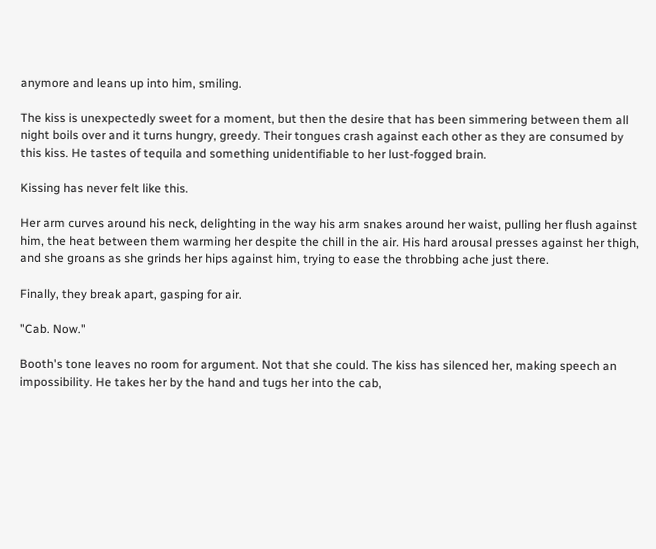anymore and leans up into him, smiling.

The kiss is unexpectedly sweet for a moment, but then the desire that has been simmering between them all night boils over and it turns hungry, greedy. Their tongues crash against each other as they are consumed by this kiss. He tastes of tequila and something unidentifiable to her lust-fogged brain.

Kissing has never felt like this.

Her arm curves around his neck, delighting in the way his arm snakes around her waist, pulling her flush against him, the heat between them warming her despite the chill in the air. His hard arousal presses against her thigh, and she groans as she grinds her hips against him, trying to ease the throbbing ache just there.

Finally, they break apart, gasping for air.

"Cab. Now."

Booth's tone leaves no room for argument. Not that she could. The kiss has silenced her, making speech an impossibility. He takes her by the hand and tugs her into the cab,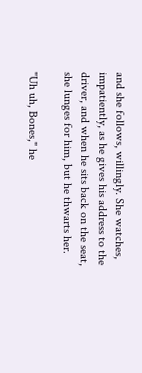and she follows, willingly. She watches, impatiently, as he gives his address to the driver, and when he sits back on the seat, she lunges for him, but he thwarts her.

"Uh uh, Bones," he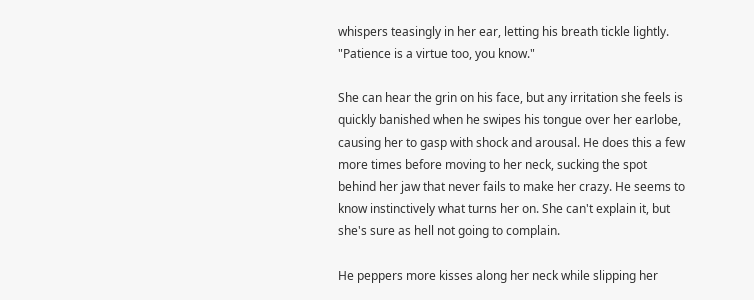whispers teasingly in her ear, letting his breath tickle lightly. "Patience is a virtue too, you know."

She can hear the grin on his face, but any irritation she feels is quickly banished when he swipes his tongue over her earlobe, causing her to gasp with shock and arousal. He does this a few more times before moving to her neck, sucking the spot behind her jaw that never fails to make her crazy. He seems to know instinctively what turns her on. She can't explain it, but she's sure as hell not going to complain.

He peppers more kisses along her neck while slipping her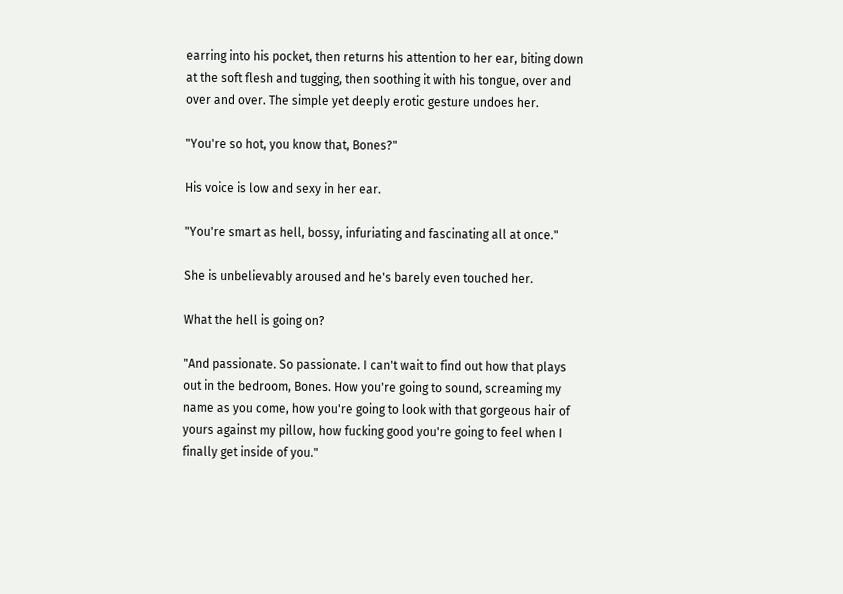earring into his pocket, then returns his attention to her ear, biting down at the soft flesh and tugging, then soothing it with his tongue, over and over and over. The simple yet deeply erotic gesture undoes her.

"You're so hot, you know that, Bones?"

His voice is low and sexy in her ear.

"You're smart as hell, bossy, infuriating and fascinating all at once."

She is unbelievably aroused and he's barely even touched her.

What the hell is going on?

"And passionate. So passionate. I can't wait to find out how that plays out in the bedroom, Bones. How you're going to sound, screaming my name as you come, how you're going to look with that gorgeous hair of yours against my pillow, how fucking good you're going to feel when I finally get inside of you."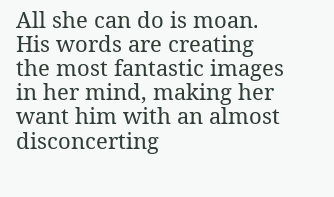All she can do is moan. His words are creating the most fantastic images in her mind, making her want him with an almost disconcerting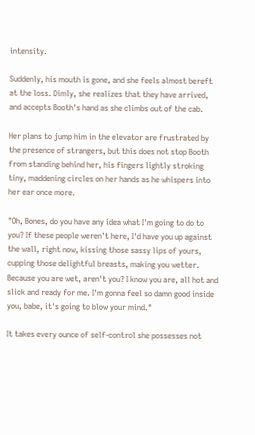intensity.

Suddenly, his mouth is gone, and she feels almost bereft at the loss. Dimly, she realizes that they have arrived, and accepts Booth's hand as she climbs out of the cab.

Her plans to jump him in the elevator are frustrated by the presence of strangers, but this does not stop Booth from standing behind her, his fingers lightly stroking tiny, maddening circles on her hands as he whispers into her ear once more.

"Oh, Bones, do you have any idea what I'm going to do to you? If these people weren't here, I'd have you up against the wall, right now, kissing those sassy lips of yours, cupping those delightful breasts, making you wetter. Because you are wet, aren't you? I know you are, all hot and slick and ready for me. I'm gonna feel so damn good inside you, babe, it's going to blow your mind."

It takes every ounce of self-control she possesses not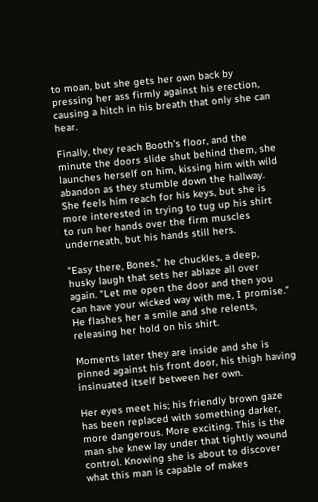to moan, but she gets her own back by pressing her ass firmly against his erection, causing a hitch in his breath that only she can hear.

Finally, they reach Booth's floor, and the minute the doors slide shut behind them, she launches herself on him, kissing him with wild abandon as they stumble down the hallway. She feels him reach for his keys, but she is more interested in trying to tug up his shirt to run her hands over the firm muscles underneath, but his hands still hers.

"Easy there, Bones," he chuckles, a deep, husky laugh that sets her ablaze all over again. "Let me open the door and then you can have your wicked way with me, I promise." He flashes her a smile and she relents, releasing her hold on his shirt.

Moments later they are inside and she is pinned against his front door, his thigh having insinuated itself between her own.

Her eyes meet his; his friendly brown gaze has been replaced with something darker, more dangerous. More exciting. This is the man she knew lay under that tightly wound control. Knowing she is about to discover what this man is capable of makes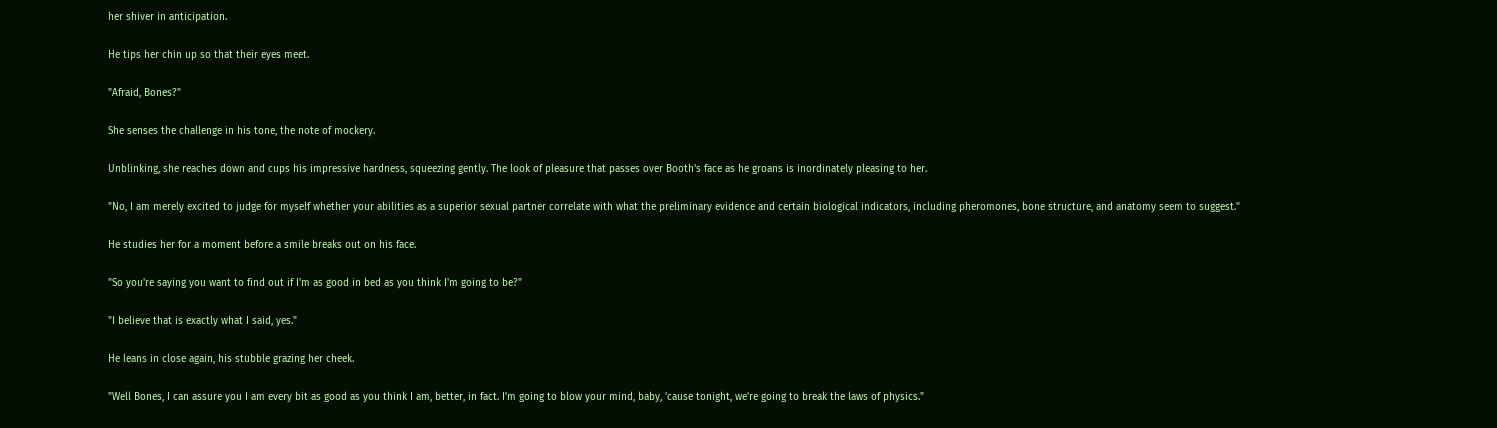her shiver in anticipation.

He tips her chin up so that their eyes meet.

"Afraid, Bones?"

She senses the challenge in his tone, the note of mockery.

Unblinking, she reaches down and cups his impressive hardness, squeezing gently. The look of pleasure that passes over Booth's face as he groans is inordinately pleasing to her.

"No, I am merely excited to judge for myself whether your abilities as a superior sexual partner correlate with what the preliminary evidence and certain biological indicators, including pheromones, bone structure, and anatomy seem to suggest."

He studies her for a moment before a smile breaks out on his face.

"So you're saying you want to find out if I'm as good in bed as you think I'm going to be?"

"I believe that is exactly what I said, yes."

He leans in close again, his stubble grazing her cheek.

"Well Bones, I can assure you I am every bit as good as you think I am, better, in fact. I'm going to blow your mind, baby, 'cause tonight, we're going to break the laws of physics."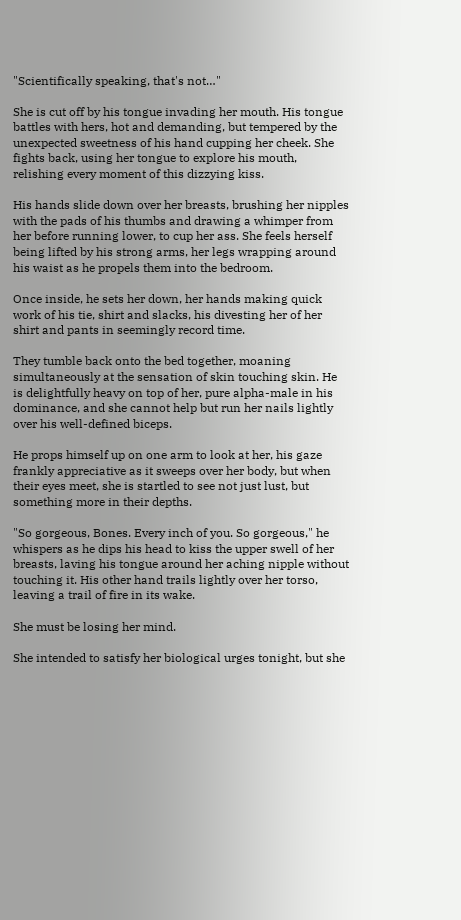"Scientifically speaking, that's not…"

She is cut off by his tongue invading her mouth. His tongue battles with hers, hot and demanding, but tempered by the unexpected sweetness of his hand cupping her cheek. She fights back, using her tongue to explore his mouth, relishing every moment of this dizzying kiss.

His hands slide down over her breasts, brushing her nipples with the pads of his thumbs and drawing a whimper from her before running lower, to cup her ass. She feels herself being lifted by his strong arms, her legs wrapping around his waist as he propels them into the bedroom.

Once inside, he sets her down, her hands making quick work of his tie, shirt and slacks, his divesting her of her shirt and pants in seemingly record time.

They tumble back onto the bed together, moaning simultaneously at the sensation of skin touching skin. He is delightfully heavy on top of her, pure alpha-male in his dominance, and she cannot help but run her nails lightly over his well-defined biceps.

He props himself up on one arm to look at her, his gaze frankly appreciative as it sweeps over her body, but when their eyes meet, she is startled to see not just lust, but something more in their depths.

"So gorgeous, Bones. Every inch of you. So gorgeous," he whispers as he dips his head to kiss the upper swell of her breasts, laving his tongue around her aching nipple without touching it. His other hand trails lightly over her torso, leaving a trail of fire in its wake.

She must be losing her mind.

She intended to satisfy her biological urges tonight, but she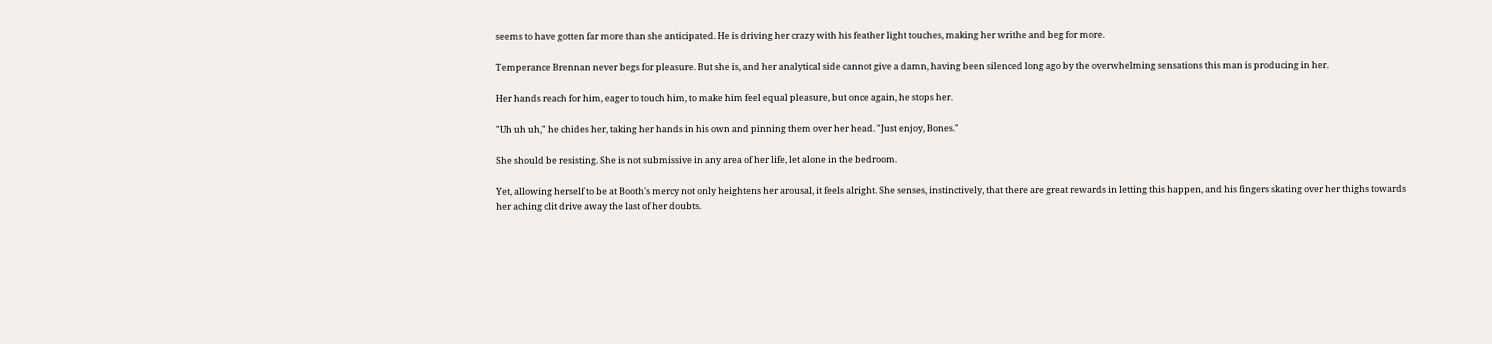seems to have gotten far more than she anticipated. He is driving her crazy with his feather light touches, making her writhe and beg for more.

Temperance Brennan never begs for pleasure. But she is, and her analytical side cannot give a damn, having been silenced long ago by the overwhelming sensations this man is producing in her.

Her hands reach for him, eager to touch him, to make him feel equal pleasure, but once again, he stops her.

"Uh uh uh," he chides her, taking her hands in his own and pinning them over her head. "Just enjoy, Bones."

She should be resisting. She is not submissive in any area of her life, let alone in the bedroom.

Yet, allowing herself to be at Booth's mercy not only heightens her arousal, it feels alright. She senses, instinctively, that there are great rewards in letting this happen, and his fingers skating over her thighs towards her aching clit drive away the last of her doubts.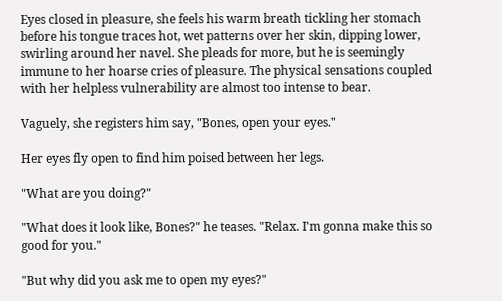Eyes closed in pleasure, she feels his warm breath tickling her stomach before his tongue traces hot, wet patterns over her skin, dipping lower, swirling around her navel. She pleads for more, but he is seemingly immune to her hoarse cries of pleasure. The physical sensations coupled with her helpless vulnerability are almost too intense to bear.

Vaguely, she registers him say, "Bones, open your eyes."

Her eyes fly open to find him poised between her legs.

"What are you doing?"

"What does it look like, Bones?" he teases. "Relax. I'm gonna make this so good for you."

"But why did you ask me to open my eyes?"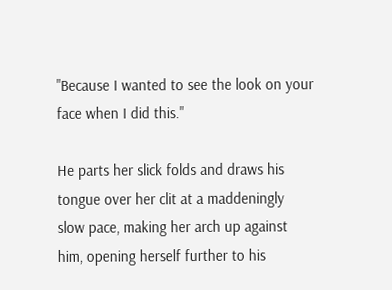"Because I wanted to see the look on your face when I did this."

He parts her slick folds and draws his tongue over her clit at a maddeningly slow pace, making her arch up against him, opening herself further to his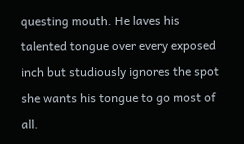questing mouth. He laves his talented tongue over every exposed inch but studiously ignores the spot she wants his tongue to go most of all.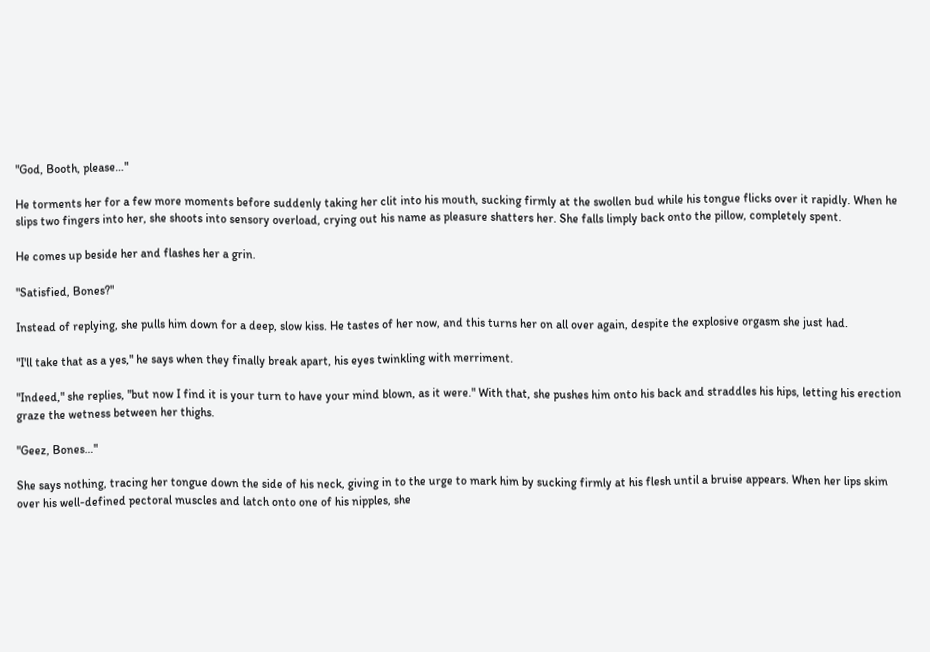"God, Booth, please…"

He torments her for a few more moments before suddenly taking her clit into his mouth, sucking firmly at the swollen bud while his tongue flicks over it rapidly. When he slips two fingers into her, she shoots into sensory overload, crying out his name as pleasure shatters her. She falls limply back onto the pillow, completely spent.

He comes up beside her and flashes her a grin.

"Satisfied, Bones?"

Instead of replying, she pulls him down for a deep, slow kiss. He tastes of her now, and this turns her on all over again, despite the explosive orgasm she just had.

"I'll take that as a yes," he says when they finally break apart, his eyes twinkling with merriment.

"Indeed," she replies, "but now I find it is your turn to have your mind blown, as it were." With that, she pushes him onto his back and straddles his hips, letting his erection graze the wetness between her thighs.

"Geez, Bones…"

She says nothing, tracing her tongue down the side of his neck, giving in to the urge to mark him by sucking firmly at his flesh until a bruise appears. When her lips skim over his well-defined pectoral muscles and latch onto one of his nipples, she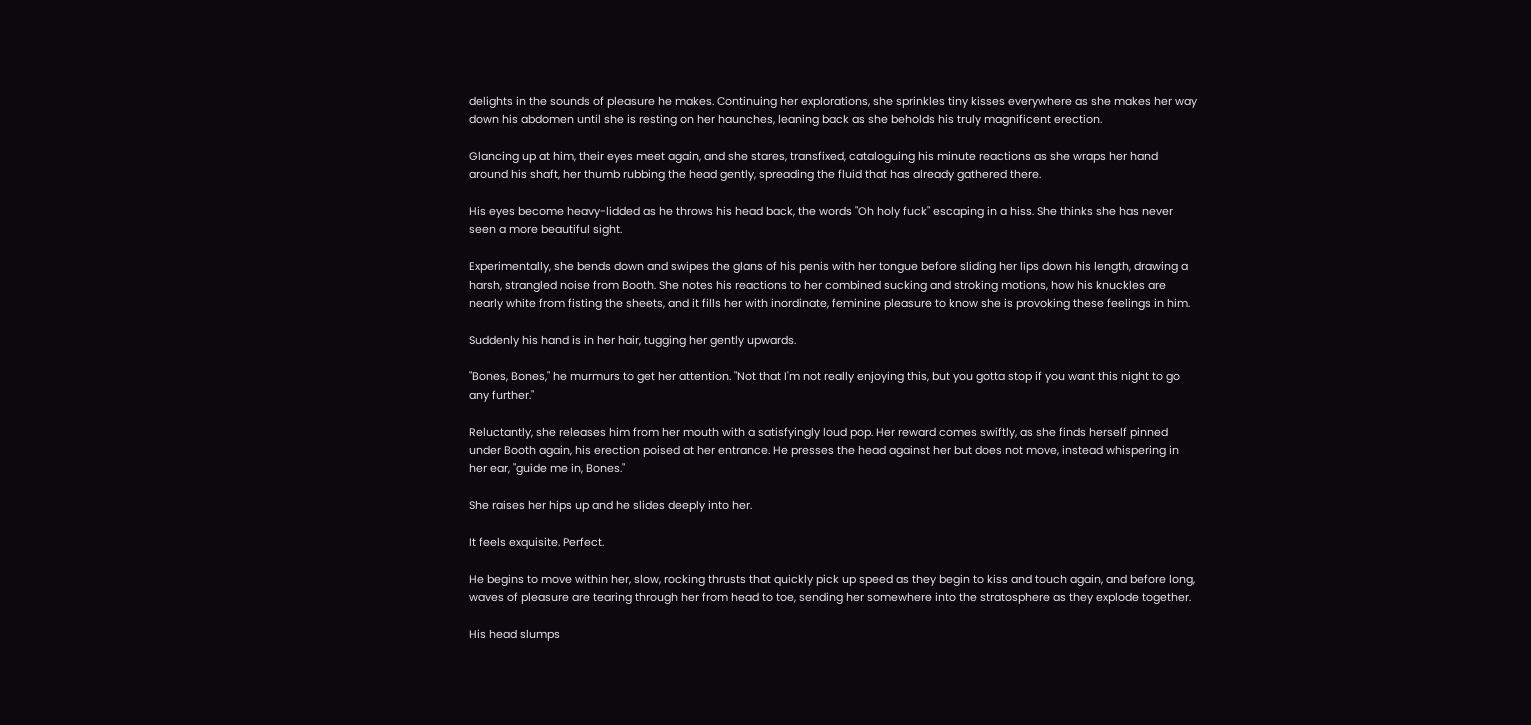delights in the sounds of pleasure he makes. Continuing her explorations, she sprinkles tiny kisses everywhere as she makes her way down his abdomen until she is resting on her haunches, leaning back as she beholds his truly magnificent erection.

Glancing up at him, their eyes meet again, and she stares, transfixed, cataloguing his minute reactions as she wraps her hand around his shaft, her thumb rubbing the head gently, spreading the fluid that has already gathered there.

His eyes become heavy-lidded as he throws his head back, the words "Oh holy fuck" escaping in a hiss. She thinks she has never seen a more beautiful sight.

Experimentally, she bends down and swipes the glans of his penis with her tongue before sliding her lips down his length, drawing a harsh, strangled noise from Booth. She notes his reactions to her combined sucking and stroking motions, how his knuckles are nearly white from fisting the sheets, and it fills her with inordinate, feminine pleasure to know she is provoking these feelings in him.

Suddenly his hand is in her hair, tugging her gently upwards.

"Bones, Bones," he murmurs to get her attention. "Not that I'm not really enjoying this, but you gotta stop if you want this night to go any further."

Reluctantly, she releases him from her mouth with a satisfyingly loud pop. Her reward comes swiftly, as she finds herself pinned under Booth again, his erection poised at her entrance. He presses the head against her but does not move, instead whispering in her ear, "guide me in, Bones."

She raises her hips up and he slides deeply into her.

It feels exquisite. Perfect.

He begins to move within her, slow, rocking thrusts that quickly pick up speed as they begin to kiss and touch again, and before long, waves of pleasure are tearing through her from head to toe, sending her somewhere into the stratosphere as they explode together.

His head slumps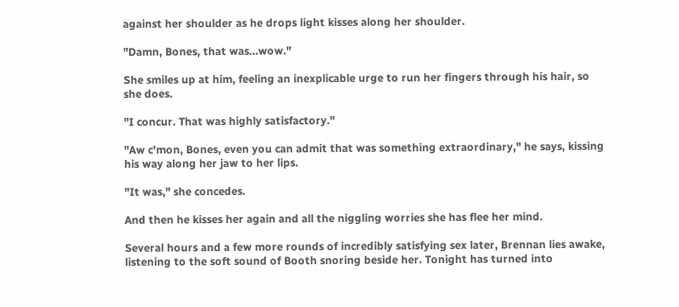against her shoulder as he drops light kisses along her shoulder.

"Damn, Bones, that was…wow."

She smiles up at him, feeling an inexplicable urge to run her fingers through his hair, so she does.

"I concur. That was highly satisfactory."

"Aw c'mon, Bones, even you can admit that was something extraordinary," he says, kissing his way along her jaw to her lips.

"It was," she concedes.

And then he kisses her again and all the niggling worries she has flee her mind.

Several hours and a few more rounds of incredibly satisfying sex later, Brennan lies awake, listening to the soft sound of Booth snoring beside her. Tonight has turned into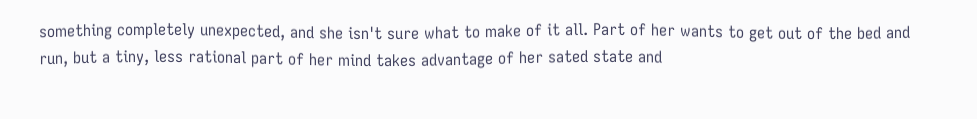something completely unexpected, and she isn't sure what to make of it all. Part of her wants to get out of the bed and run, but a tiny, less rational part of her mind takes advantage of her sated state and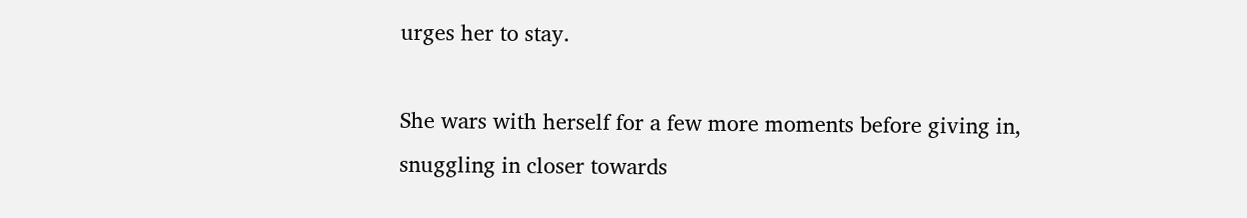urges her to stay.

She wars with herself for a few more moments before giving in, snuggling in closer towards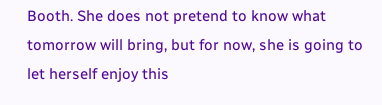Booth. She does not pretend to know what tomorrow will bring, but for now, she is going to let herself enjoy this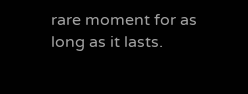rare moment for as long as it lasts.